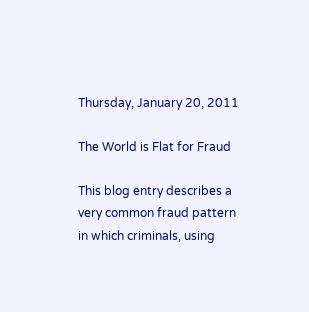Thursday, January 20, 2011

The World is Flat for Fraud

This blog entry describes a very common fraud pattern in which criminals, using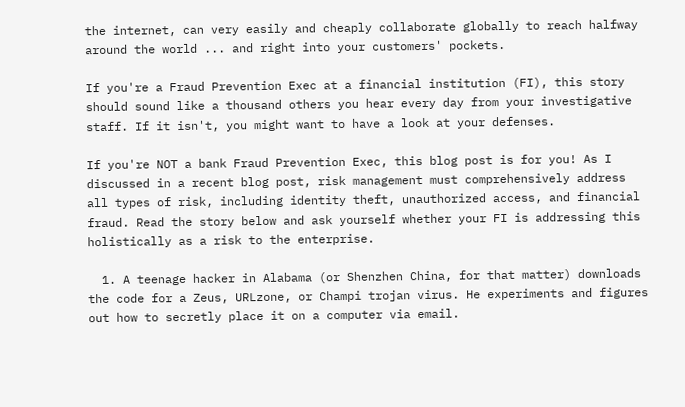the internet, can very easily and cheaply collaborate globally to reach halfway around the world ... and right into your customers' pockets.

If you're a Fraud Prevention Exec at a financial institution (FI), this story should sound like a thousand others you hear every day from your investigative staff. If it isn't, you might want to have a look at your defenses.

If you're NOT a bank Fraud Prevention Exec, this blog post is for you! As I discussed in a recent blog post, risk management must comprehensively address all types of risk, including identity theft, unauthorized access, and financial fraud. Read the story below and ask yourself whether your FI is addressing this holistically as a risk to the enterprise.

  1. A teenage hacker in Alabama (or Shenzhen China, for that matter) downloads the code for a Zeus, URLzone, or Champi trojan virus. He experiments and figures out how to secretly place it on a computer via email.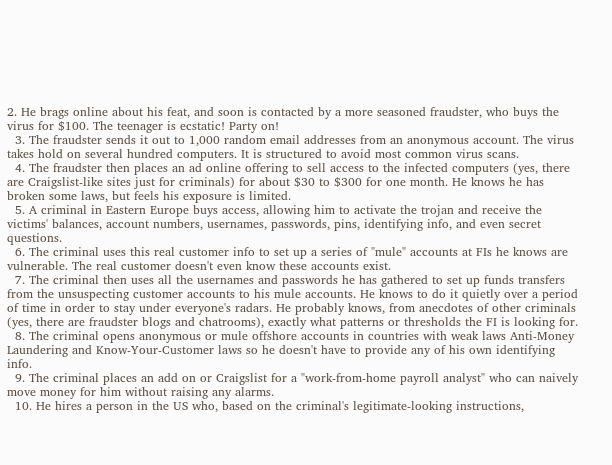2. He brags online about his feat, and soon is contacted by a more seasoned fraudster, who buys the virus for $100. The teenager is ecstatic! Party on!
  3. The fraudster sends it out to 1,000 random email addresses from an anonymous account. The virus takes hold on several hundred computers. It is structured to avoid most common virus scans.
  4. The fraudster then places an ad online offering to sell access to the infected computers (yes, there are Craigslist-like sites just for criminals) for about $30 to $300 for one month. He knows he has broken some laws, but feels his exposure is limited.
  5. A criminal in Eastern Europe buys access, allowing him to activate the trojan and receive the victims' balances, account numbers, usernames, passwords, pins, identifying info, and even secret questions.
  6. The criminal uses this real customer info to set up a series of "mule" accounts at FIs he knows are vulnerable. The real customer doesn't even know these accounts exist.
  7. The criminal then uses all the usernames and passwords he has gathered to set up funds transfers from the unsuspecting customer accounts to his mule accounts. He knows to do it quietly over a period of time in order to stay under everyone's radars. He probably knows, from anecdotes of other criminals (yes, there are fraudster blogs and chatrooms), exactly what patterns or thresholds the FI is looking for.
  8. The criminal opens anonymous or mule offshore accounts in countries with weak laws Anti-Money Laundering and Know-Your-Customer laws so he doesn't have to provide any of his own identifying info.
  9. The criminal places an add on or Craigslist for a "work-from-home payroll analyst" who can naively move money for him without raising any alarms.
  10. He hires a person in the US who, based on the criminal's legitimate-looking instructions,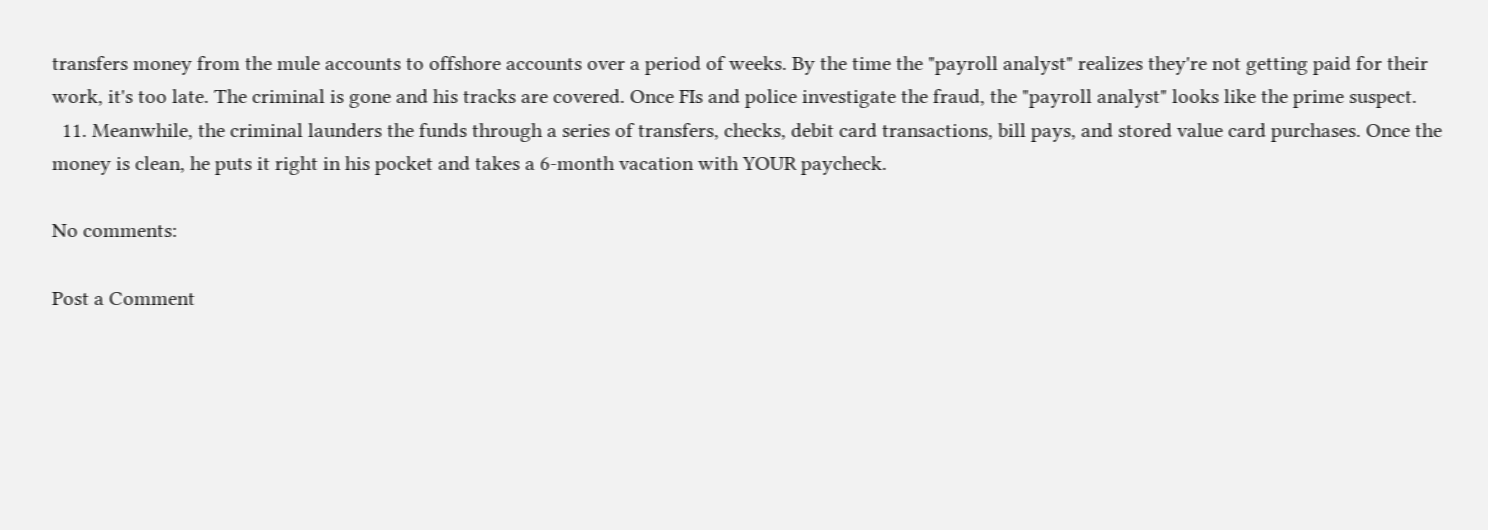transfers money from the mule accounts to offshore accounts over a period of weeks. By the time the "payroll analyst" realizes they're not getting paid for their work, it's too late. The criminal is gone and his tracks are covered. Once FIs and police investigate the fraud, the "payroll analyst" looks like the prime suspect.
  11. Meanwhile, the criminal launders the funds through a series of transfers, checks, debit card transactions, bill pays, and stored value card purchases. Once the money is clean, he puts it right in his pocket and takes a 6-month vacation with YOUR paycheck.

No comments:

Post a Comment